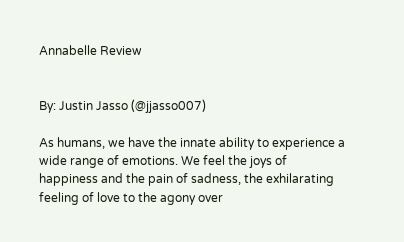Annabelle Review


By: Justin Jasso (@jjasso007)

As humans, we have the innate ability to experience a wide range of emotions. We feel the joys of happiness and the pain of sadness, the exhilarating feeling of love to the agony over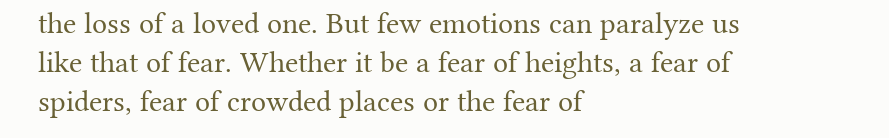the loss of a loved one. But few emotions can paralyze us like that of fear. Whether it be a fear of heights, a fear of spiders, fear of crowded places or the fear of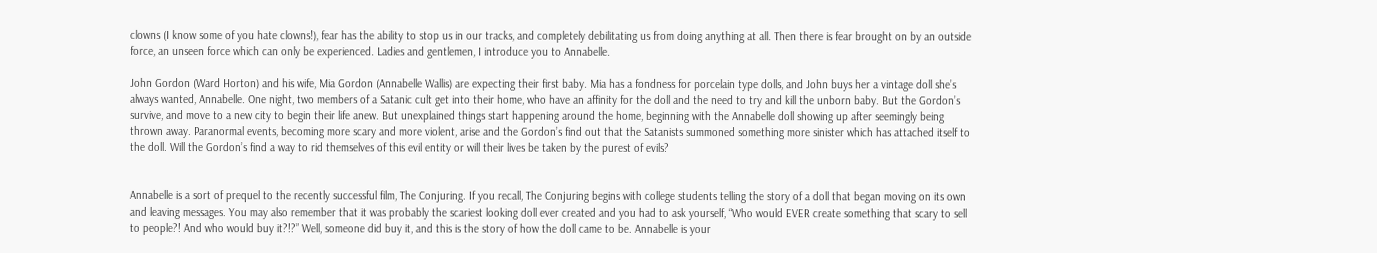clowns (I know some of you hate clowns!), fear has the ability to stop us in our tracks, and completely debilitating us from doing anything at all. Then there is fear brought on by an outside force, an unseen force which can only be experienced. Ladies and gentlemen, I introduce you to Annabelle.

John Gordon (Ward Horton) and his wife, Mia Gordon (Annabelle Wallis) are expecting their first baby. Mia has a fondness for porcelain type dolls, and John buys her a vintage doll she’s always wanted, Annabelle. One night, two members of a Satanic cult get into their home, who have an affinity for the doll and the need to try and kill the unborn baby. But the Gordon’s survive, and move to a new city to begin their life anew. But unexplained things start happening around the home, beginning with the Annabelle doll showing up after seemingly being thrown away. Paranormal events, becoming more scary and more violent, arise and the Gordon’s find out that the Satanists summoned something more sinister which has attached itself to the doll. Will the Gordon’s find a way to rid themselves of this evil entity or will their lives be taken by the purest of evils?


Annabelle is a sort of prequel to the recently successful film, The Conjuring. If you recall, The Conjuring begins with college students telling the story of a doll that began moving on its own and leaving messages. You may also remember that it was probably the scariest looking doll ever created and you had to ask yourself, “Who would EVER create something that scary to sell to people?! And who would buy it?!?” Well, someone did buy it, and this is the story of how the doll came to be. Annabelle is your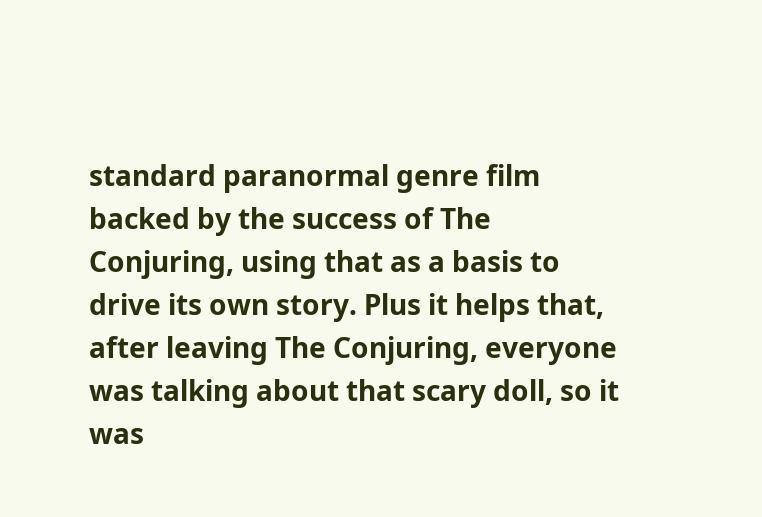standard paranormal genre film backed by the success of The Conjuring, using that as a basis to drive its own story. Plus it helps that, after leaving The Conjuring, everyone was talking about that scary doll, so it was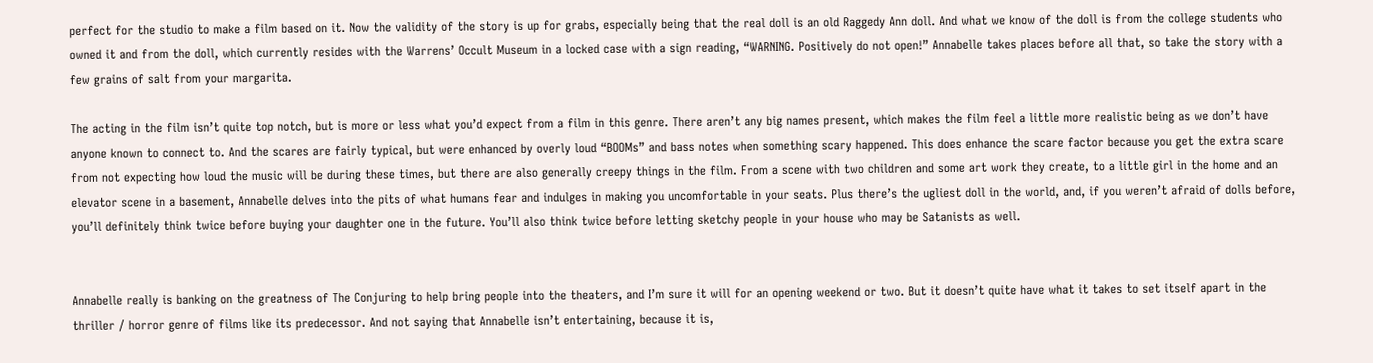perfect for the studio to make a film based on it. Now the validity of the story is up for grabs, especially being that the real doll is an old Raggedy Ann doll. And what we know of the doll is from the college students who owned it and from the doll, which currently resides with the Warrens’ Occult Museum in a locked case with a sign reading, “WARNING. Positively do not open!” Annabelle takes places before all that, so take the story with a few grains of salt from your margarita.

The acting in the film isn’t quite top notch, but is more or less what you’d expect from a film in this genre. There aren’t any big names present, which makes the film feel a little more realistic being as we don’t have anyone known to connect to. And the scares are fairly typical, but were enhanced by overly loud “BOOMs” and bass notes when something scary happened. This does enhance the scare factor because you get the extra scare from not expecting how loud the music will be during these times, but there are also generally creepy things in the film. From a scene with two children and some art work they create, to a little girl in the home and an elevator scene in a basement, Annabelle delves into the pits of what humans fear and indulges in making you uncomfortable in your seats. Plus there’s the ugliest doll in the world, and, if you weren’t afraid of dolls before, you’ll definitely think twice before buying your daughter one in the future. You’ll also think twice before letting sketchy people in your house who may be Satanists as well.


Annabelle really is banking on the greatness of The Conjuring to help bring people into the theaters, and I’m sure it will for an opening weekend or two. But it doesn’t quite have what it takes to set itself apart in the thriller / horror genre of films like its predecessor. And not saying that Annabelle isn’t entertaining, because it is,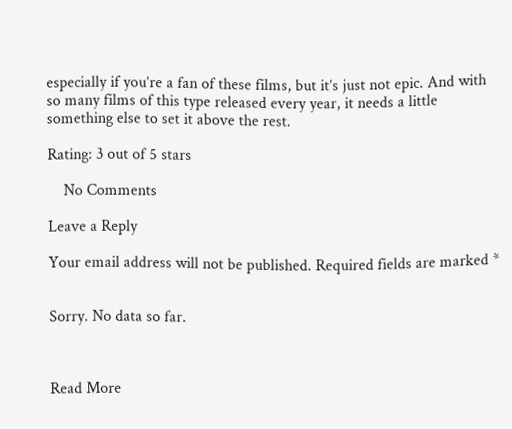especially if you’re a fan of these films, but it’s just not epic. And with so many films of this type released every year, it needs a little something else to set it above the rest.

Rating: 3 out of 5 stars

    No Comments

Leave a Reply

Your email address will not be published. Required fields are marked *


Sorry. No data so far.



Read More